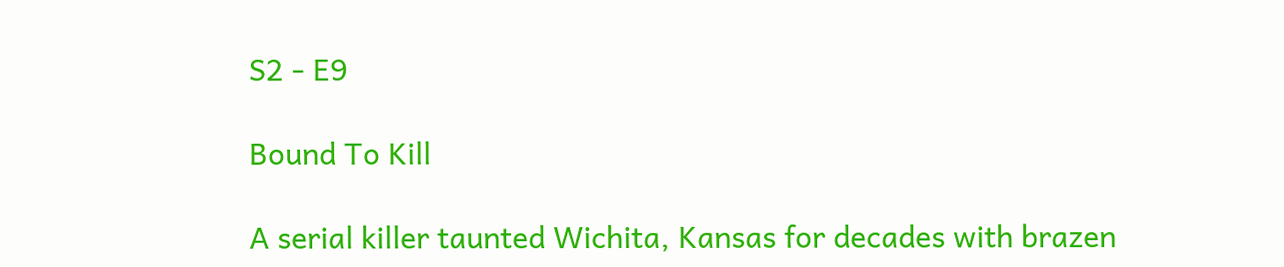S2 - E9

Bound To Kill

A serial killer taunted Wichita, Kansas for decades with brazen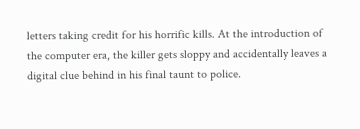letters taking credit for his horrific kills. At the introduction of the computer era, the killer gets sloppy and accidentally leaves a digital clue behind in his final taunt to police.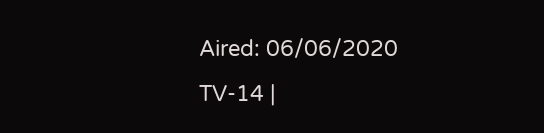Aired: 06/06/2020
TV-14 |